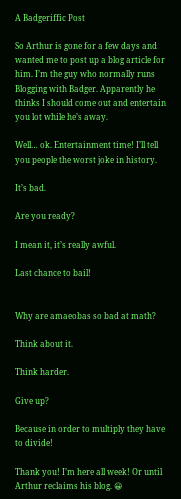A Badgeriffic Post

So Arthur is gone for a few days and wanted me to post up a blog article for him. I’m the guy who normally runs Blogging with Badger. Apparently he thinks I should come out and entertain you lot while he’s away.

Well… ok. Entertainment time! I’ll tell you people the worst joke in history.

It’s bad.

Are you ready?

I mean it, it’s really awful.

Last chance to bail!


Why are amaeobas so bad at math?

Think about it.

Think harder.

Give up?

Because in order to multiply they have to divide!

Thank you! I’m here all week! Or until Arthur reclaims his blog. 😀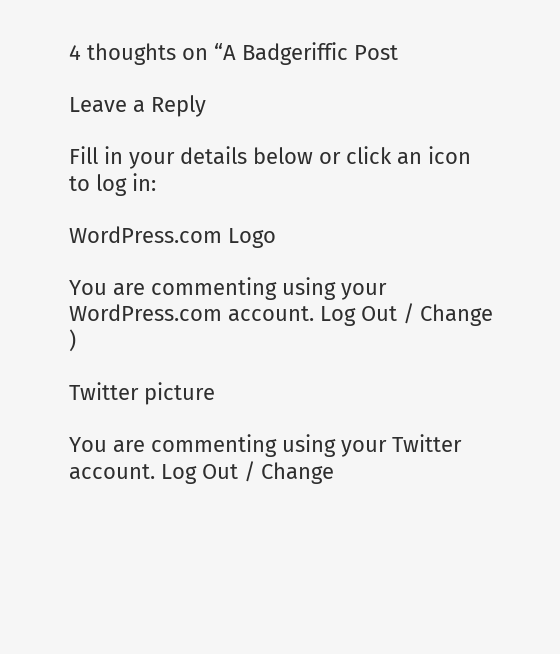4 thoughts on “A Badgeriffic Post

Leave a Reply

Fill in your details below or click an icon to log in:

WordPress.com Logo

You are commenting using your WordPress.com account. Log Out / Change )

Twitter picture

You are commenting using your Twitter account. Log Out / Change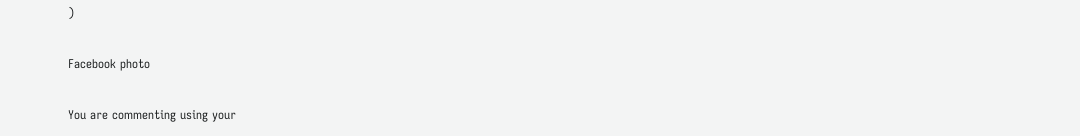)

Facebook photo

You are commenting using your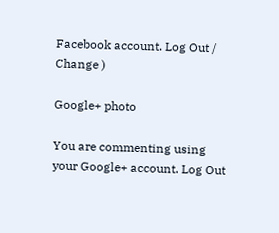Facebook account. Log Out / Change )

Google+ photo

You are commenting using your Google+ account. Log Out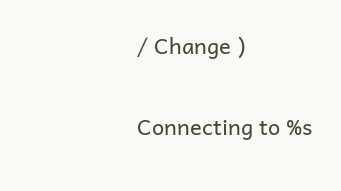/ Change )

Connecting to %s